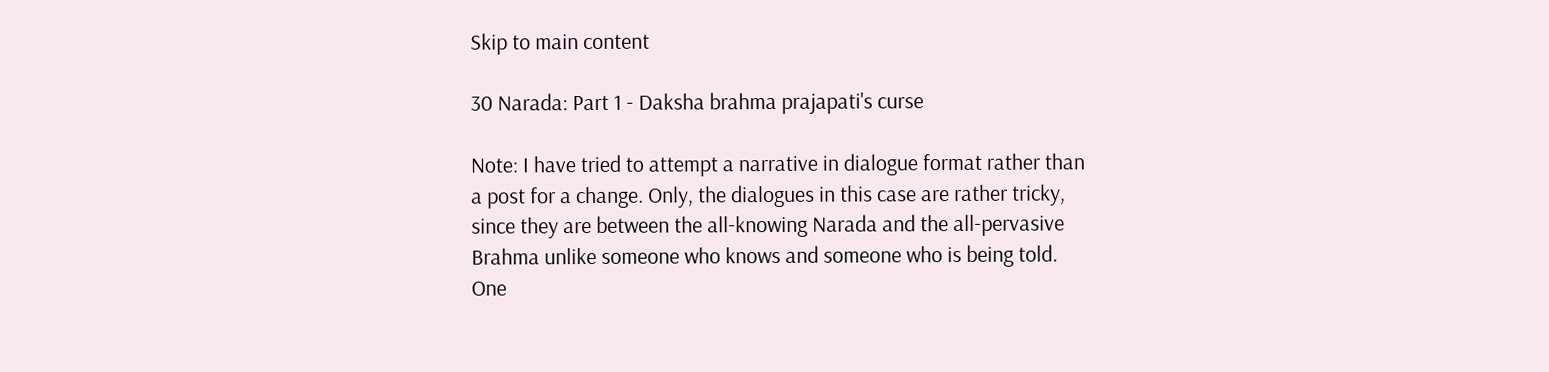Skip to main content

30 Narada: Part 1 - Daksha brahma prajapati's curse

Note: I have tried to attempt a narrative in dialogue format rather than a post for a change. Only, the dialogues in this case are rather tricky, since they are between the all-knowing Narada and the all-pervasive Brahma unlike someone who knows and someone who is being told. One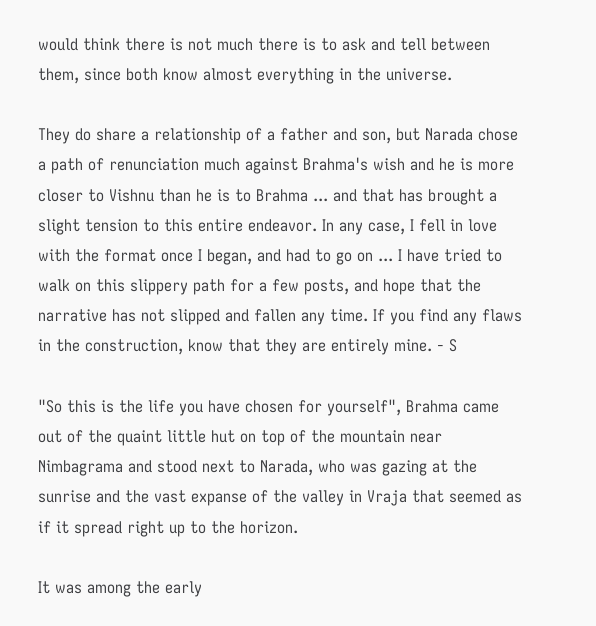would think there is not much there is to ask and tell between them, since both know almost everything in the universe.

They do share a relationship of a father and son, but Narada chose a path of renunciation much against Brahma's wish and he is more closer to Vishnu than he is to Brahma ... and that has brought a slight tension to this entire endeavor. In any case, I fell in love with the format once I began, and had to go on ... I have tried to walk on this slippery path for a few posts, and hope that the narrative has not slipped and fallen any time. If you find any flaws in the construction, know that they are entirely mine. - S

"So this is the life you have chosen for yourself", Brahma came out of the quaint little hut on top of the mountain near Nimbagrama and stood next to Narada, who was gazing at the sunrise and the vast expanse of the valley in Vraja that seemed as if it spread right up to the horizon.

It was among the early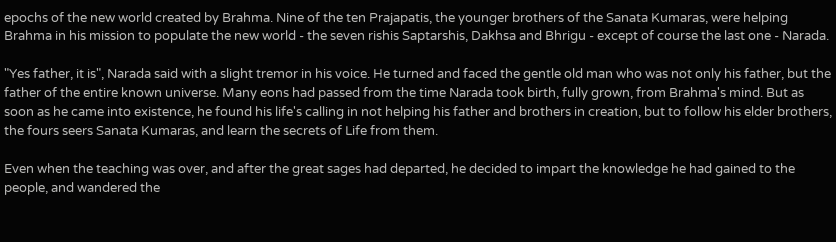epochs of the new world created by Brahma. Nine of the ten Prajapatis, the younger brothers of the Sanata Kumaras, were helping Brahma in his mission to populate the new world - the seven rishis Saptarshis, Dakhsa and Bhrigu - except of course the last one - Narada.

"Yes father, it is", Narada said with a slight tremor in his voice. He turned and faced the gentle old man who was not only his father, but the father of the entire known universe. Many eons had passed from the time Narada took birth, fully grown, from Brahma's mind. But as soon as he came into existence, he found his life's calling in not helping his father and brothers in creation, but to follow his elder brothers, the fours seers Sanata Kumaras, and learn the secrets of Life from them.

Even when the teaching was over, and after the great sages had departed, he decided to impart the knowledge he had gained to the people, and wandered the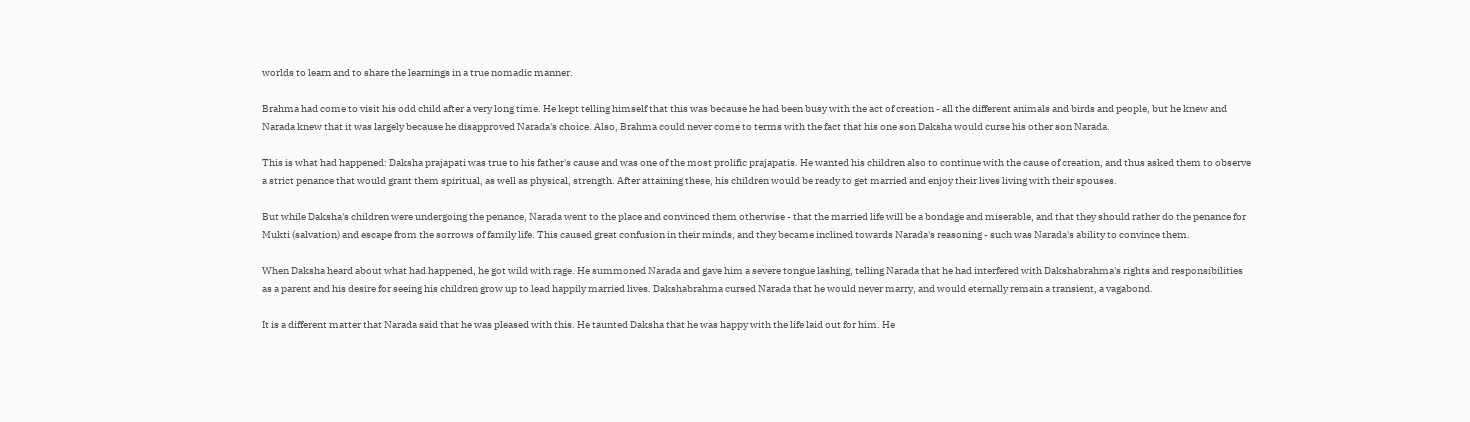worlds to learn and to share the learnings in a true nomadic manner.

Brahma had come to visit his odd child after a very long time. He kept telling himself that this was because he had been busy with the act of creation - all the different animals and birds and people, but he knew and Narada knew that it was largely because he disapproved Narada's choice. Also, Brahma could never come to terms with the fact that his one son Daksha would curse his other son Narada.

This is what had happened: Daksha prajapati was true to his father's cause and was one of the most prolific prajapatis. He wanted his children also to continue with the cause of creation, and thus asked them to observe a strict penance that would grant them spiritual, as well as physical, strength. After attaining these, his children would be ready to get married and enjoy their lives living with their spouses.

But while Daksha's children were undergoing the penance, Narada went to the place and convinced them otherwise - that the married life will be a bondage and miserable, and that they should rather do the penance for Mukti (salvation) and escape from the sorrows of family life. This caused great confusion in their minds, and they became inclined towards Narada's reasoning - such was Narada's ability to convince them.

When Daksha heard about what had happened, he got wild with rage. He summoned Narada and gave him a severe tongue lashing, telling Narada that he had interfered with Dakshabrahma's rights and responsibilities as a parent and his desire for seeing his children grow up to lead happily married lives. Dakshabrahma cursed Narada that he would never marry, and would eternally remain a transient, a vagabond.

It is a different matter that Narada said that he was pleased with this. He taunted Daksha that he was happy with the life laid out for him. He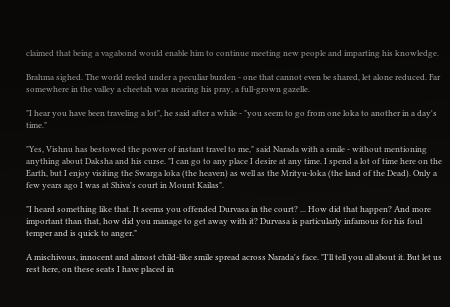claimed that being a vagabond would enable him to continue meeting new people and imparting his knowledge.

Brahma sighed. The world reeled under a peculiar burden - one that cannot even be shared, let alone reduced. Far somewhere in the valley a cheetah was nearing his pray, a full-grown gazelle.

"I hear you have been traveling a lot", he said after a while - "you seem to go from one loka to another in a day's time."

"Yes, Vishnu has bestowed the power of instant travel to me," said Narada with a smile - without mentioning anything about Daksha and his curse. "I can go to any place I desire at any time. I spend a lot of time here on the Earth, but I enjoy visiting the Swarga loka (the heaven) as well as the Mrityu-loka (the land of the Dead). Only a few years ago I was at Shiva's court in Mount Kailas".

"I heard something like that. It seems you offended Durvasa in the court? ... How did that happen? And more important than that, how did you manage to get away with it? Durvasa is particularly infamous for his foul temper and is quick to anger."

A mischivous, innocent and almost child-like smile spread across Narada's face. "I'll tell you all about it. But let us rest here, on these seats I have placed in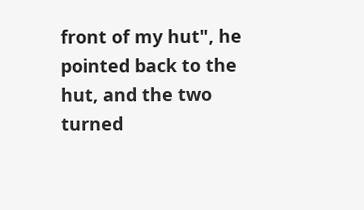front of my hut", he pointed back to the hut, and the two turned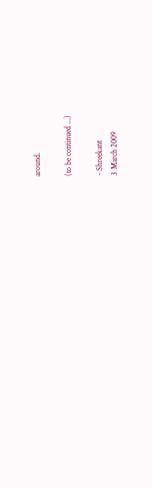around.

(to be continued ...)

- Shreekant
3 March 2009